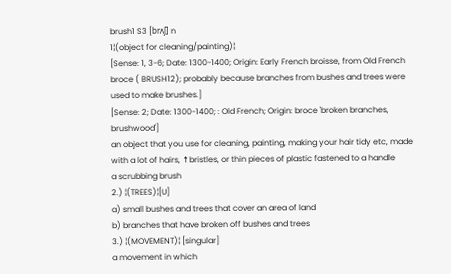brush1 S3 [brʌʃ] n
1¦(object for cleaning/painting)¦
[Sense: 1, 3-6; Date: 1300-1400; Origin: Early French broisse, from Old French broce ( BRUSH12); probably because branches from bushes and trees were used to make brushes.]
[Sense: 2; Date: 1300-1400; : Old French; Origin: broce 'broken branches, brushwood']
an object that you use for cleaning, painting, making your hair tidy etc, made with a lot of hairs, ↑bristles, or thin pieces of plastic fastened to a handle
a scrubbing brush
2.) ¦(TREES)¦[U]
a) small bushes and trees that cover an area of land
b) branches that have broken off bushes and trees
3.) ¦(MOVEMENT)¦ [singular]
a movement in which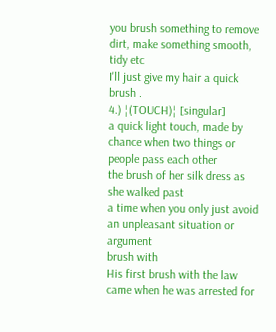you brush something to remove dirt, make something smooth, tidy etc
I'll just give my hair a quick brush .
4.) ¦(TOUCH)¦ [singular]
a quick light touch, made by chance when two things or people pass each other
the brush of her silk dress as she walked past
a time when you only just avoid an unpleasant situation or argument
brush with
His first brush with the law came when he was arrested for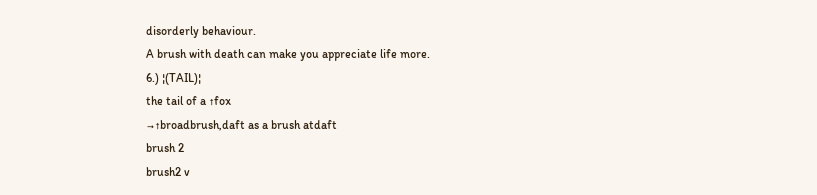disorderly behaviour.
A brush with death can make you appreciate life more.
6.) ¦(TAIL)¦
the tail of a ↑fox
→↑broadbrush,daft as a brush atdaft
brush 2
brush2 v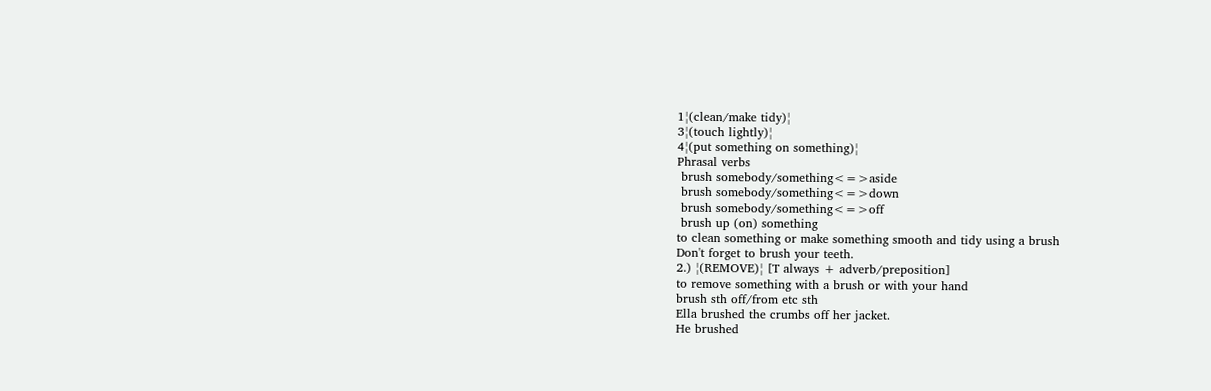1¦(clean/make tidy)¦
3¦(touch lightly)¦
4¦(put something on something)¦
Phrasal verbs
 brush somebody/something<=>aside
 brush somebody/something<=>down
 brush somebody/something<=>off
 brush up (on) something
to clean something or make something smooth and tidy using a brush
Don't forget to brush your teeth.
2.) ¦(REMOVE)¦ [T always + adverb/preposition]
to remove something with a brush or with your hand
brush sth off/from etc sth
Ella brushed the crumbs off her jacket.
He brushed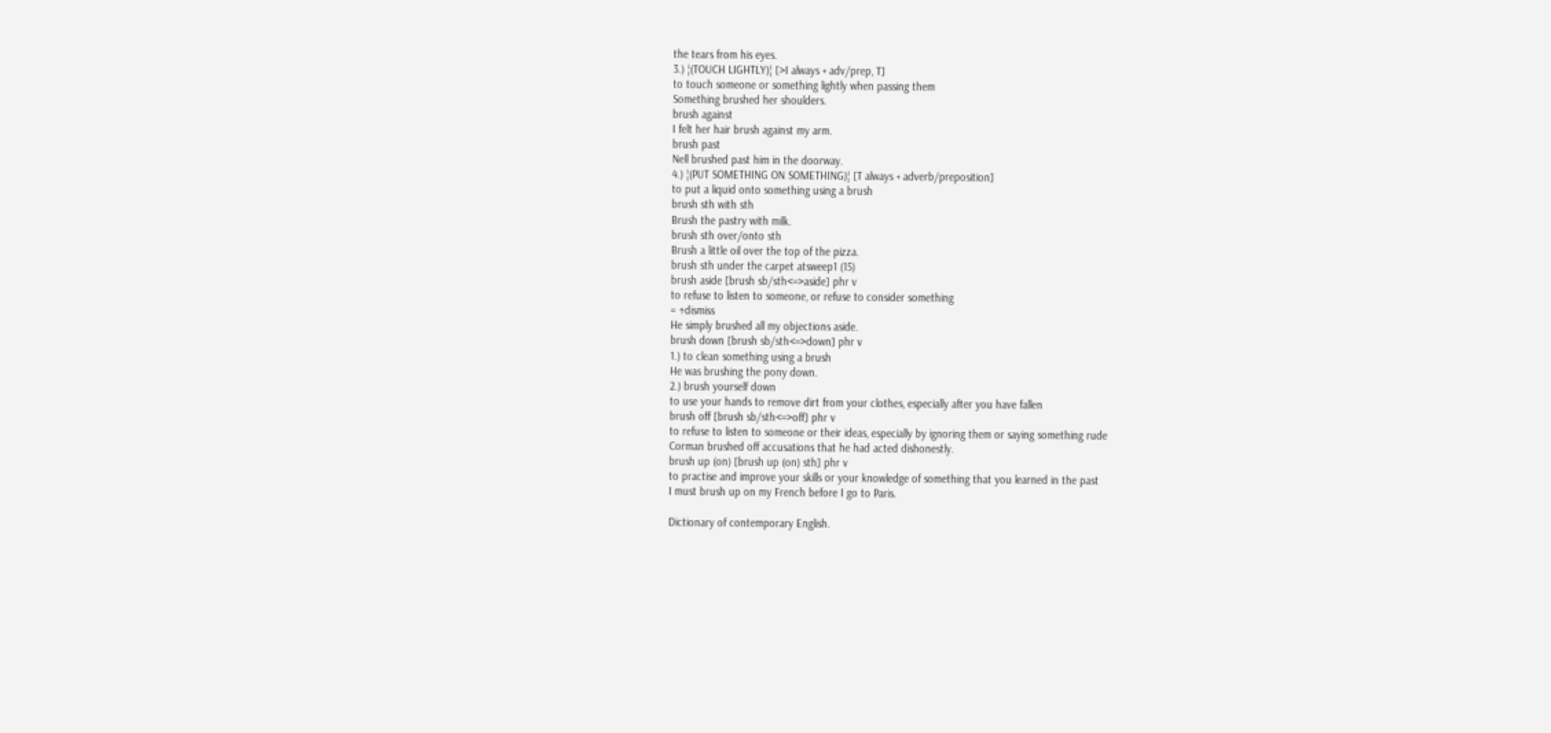the tears from his eyes.
3.) ¦(TOUCH LIGHTLY)¦ [>I always + adv/prep, T]
to touch someone or something lightly when passing them
Something brushed her shoulders.
brush against
I felt her hair brush against my arm.
brush past
Nell brushed past him in the doorway.
4.) ¦(PUT SOMETHING ON SOMETHING)¦ [T always + adverb/preposition]
to put a liquid onto something using a brush
brush sth with sth
Brush the pastry with milk.
brush sth over/onto sth
Brush a little oil over the top of the pizza.
brush sth under the carpet atsweep1 (15)
brush aside [brush sb/sth<=>aside] phr v
to refuse to listen to someone, or refuse to consider something
= ↑dismiss
He simply brushed all my objections aside.
brush down [brush sb/sth<=>down] phr v
1.) to clean something using a brush
He was brushing the pony down.
2.) brush yourself down
to use your hands to remove dirt from your clothes, especially after you have fallen
brush off [brush sb/sth<=>off] phr v
to refuse to listen to someone or their ideas, especially by ignoring them or saying something rude
Corman brushed off accusations that he had acted dishonestly.
brush up (on) [brush up (on) sth] phr v
to practise and improve your skills or your knowledge of something that you learned in the past
I must brush up on my French before I go to Paris.

Dictionary of contemporary English.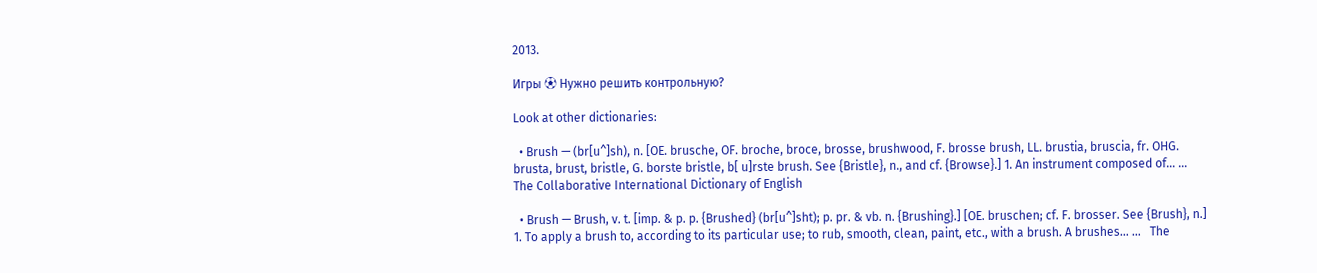2013.

Игры ⚽ Нужно решить контрольную?

Look at other dictionaries:

  • Brush — (br[u^]sh), n. [OE. brusche, OF. broche, broce, brosse, brushwood, F. brosse brush, LL. brustia, bruscia, fr. OHG. brusta, brust, bristle, G. borste bristle, b[ u]rste brush. See {Bristle}, n., and cf. {Browse}.] 1. An instrument composed of… …   The Collaborative International Dictionary of English

  • Brush — Brush, v. t. [imp. & p. p. {Brushed} (br[u^]sht); p. pr. & vb. n. {Brushing}.] [OE. bruschen; cf. F. brosser. See {Brush}, n.] 1. To apply a brush to, according to its particular use; to rub, smooth, clean, paint, etc., with a brush. A brushes… …   The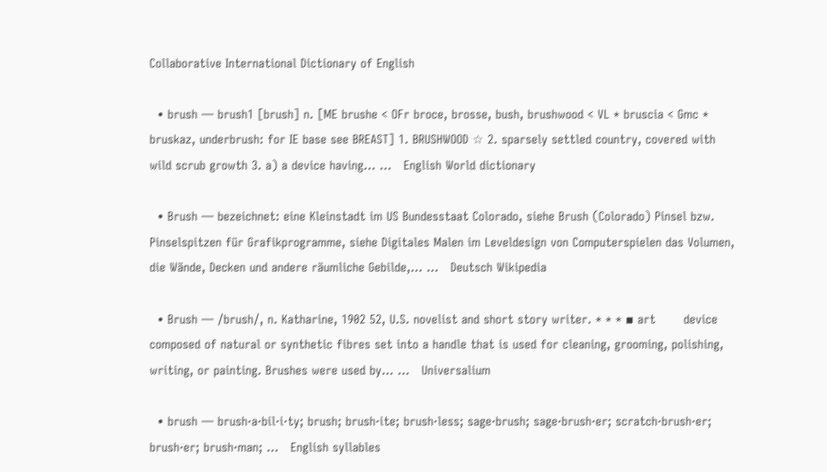Collaborative International Dictionary of English

  • brush — brush1 [brush] n. [ME brushe < OFr broce, brosse, bush, brushwood < VL * bruscia < Gmc * bruskaz, underbrush: for IE base see BREAST] 1. BRUSHWOOD ☆ 2. sparsely settled country, covered with wild scrub growth 3. a) a device having… …   English World dictionary

  • Brush — bezeichnet: eine Kleinstadt im US Bundesstaat Colorado, siehe Brush (Colorado) Pinsel bzw. Pinselspitzen für Grafikprogramme, siehe Digitales Malen im Leveldesign von Computerspielen das Volumen, die Wände, Decken und andere räumliche Gebilde,… …   Deutsch Wikipedia

  • Brush — /brush/, n. Katharine, 1902 52, U.S. novelist and short story writer. * * * ▪ art       device composed of natural or synthetic fibres set into a handle that is used for cleaning, grooming, polishing, writing, or painting. Brushes were used by… …   Universalium

  • brush — brush·a·bil·i·ty; brush; brush·ite; brush·less; sage·brush; sage·brush·er; scratch·brush·er; brush·er; brush·man; …   English syllables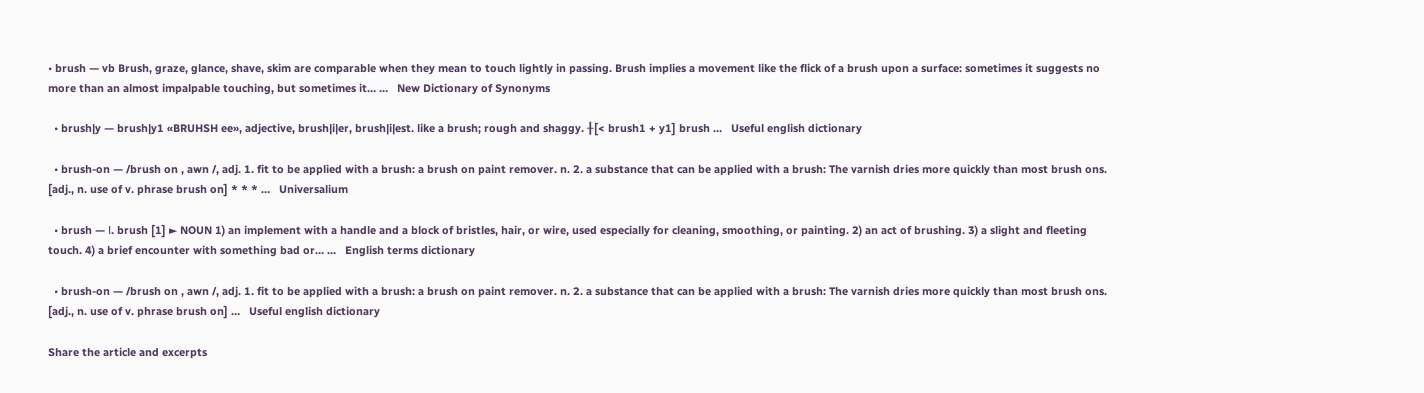• brush — vb Brush, graze, glance, shave, skim are comparable when they mean to touch lightly in passing. Brush implies a movement like the flick of a brush upon a surface: sometimes it suggests no more than an almost impalpable touching, but sometimes it… …   New Dictionary of Synonyms

  • brush|y — brush|y1 «BRUHSH ee», adjective, brush|i|er, brush|i|est. like a brush; rough and shaggy. ╂[< brush1 + y1] brush …   Useful english dictionary

  • brush-on — /brush on , awn /, adj. 1. fit to be applied with a brush: a brush on paint remover. n. 2. a substance that can be applied with a brush: The varnish dries more quickly than most brush ons. [adj., n. use of v. phrase brush on] * * * …   Universalium

  • brush — Ⅰ. brush [1] ► NOUN 1) an implement with a handle and a block of bristles, hair, or wire, used especially for cleaning, smoothing, or painting. 2) an act of brushing. 3) a slight and fleeting touch. 4) a brief encounter with something bad or… …   English terms dictionary

  • brush-on — /brush on , awn /, adj. 1. fit to be applied with a brush: a brush on paint remover. n. 2. a substance that can be applied with a brush: The varnish dries more quickly than most brush ons. [adj., n. use of v. phrase brush on] …   Useful english dictionary

Share the article and excerpts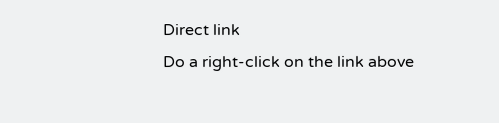Direct link
Do a right-click on the link above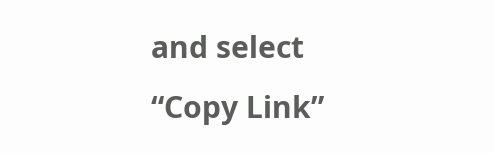and select “Copy Link”